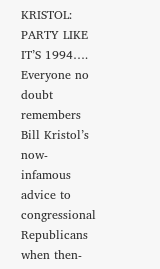KRISTOL: PARTY LIKE IT’S 1994…. Everyone no doubt remembers Bill Kristol’s now-infamous advice to congressional Republicans when then-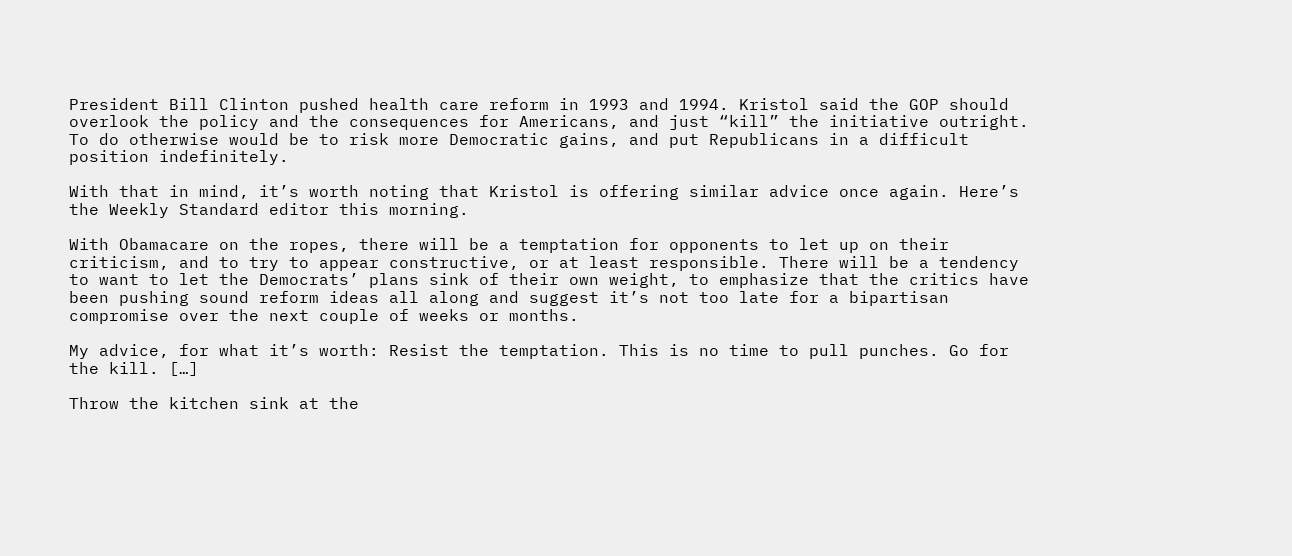President Bill Clinton pushed health care reform in 1993 and 1994. Kristol said the GOP should overlook the policy and the consequences for Americans, and just “kill” the initiative outright. To do otherwise would be to risk more Democratic gains, and put Republicans in a difficult position indefinitely.

With that in mind, it’s worth noting that Kristol is offering similar advice once again. Here’s the Weekly Standard editor this morning.

With Obamacare on the ropes, there will be a temptation for opponents to let up on their criticism, and to try to appear constructive, or at least responsible. There will be a tendency to want to let the Democrats’ plans sink of their own weight, to emphasize that the critics have been pushing sound reform ideas all along and suggest it’s not too late for a bipartisan compromise over the next couple of weeks or months.

My advice, for what it’s worth: Resist the temptation. This is no time to pull punches. Go for the kill. […]

Throw the kitchen sink at the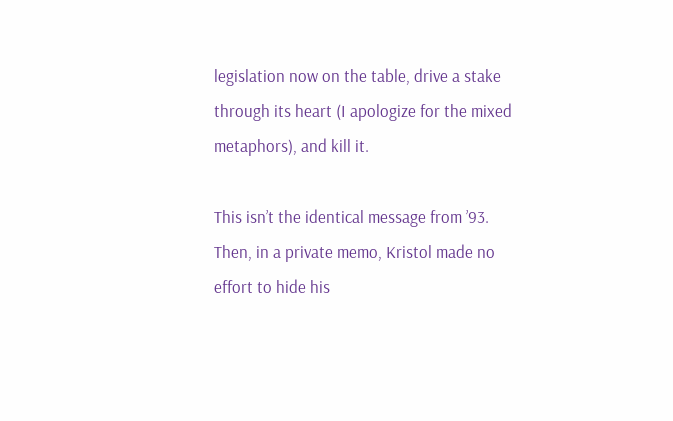legislation now on the table, drive a stake through its heart (I apologize for the mixed metaphors), and kill it.

This isn’t the identical message from ’93. Then, in a private memo, Kristol made no effort to hide his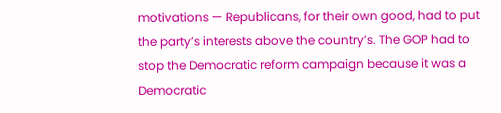motivations — Republicans, for their own good, had to put the party’s interests above the country’s. The GOP had to stop the Democratic reform campaign because it was a Democratic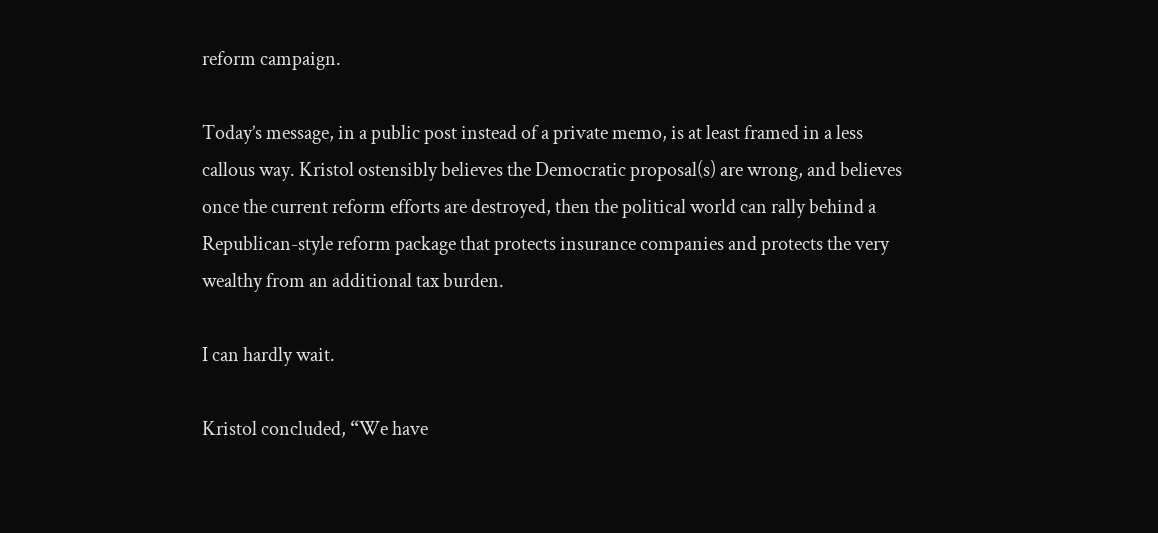reform campaign.

Today’s message, in a public post instead of a private memo, is at least framed in a less callous way. Kristol ostensibly believes the Democratic proposal(s) are wrong, and believes once the current reform efforts are destroyed, then the political world can rally behind a Republican-style reform package that protects insurance companies and protects the very wealthy from an additional tax burden.

I can hardly wait.

Kristol concluded, “We have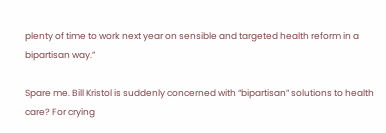plenty of time to work next year on sensible and targeted health reform in a bipartisan way.”

Spare me. Bill Kristol is suddenly concerned with “bipartisan” solutions to health care? For crying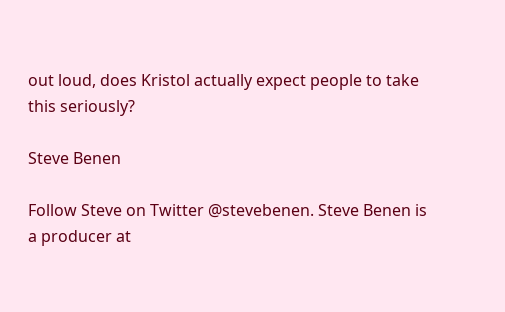out loud, does Kristol actually expect people to take this seriously?

Steve Benen

Follow Steve on Twitter @stevebenen. Steve Benen is a producer at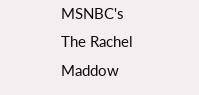MSNBC's The Rachel Maddow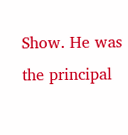Show. He was the principal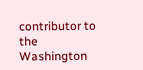contributor to the Washington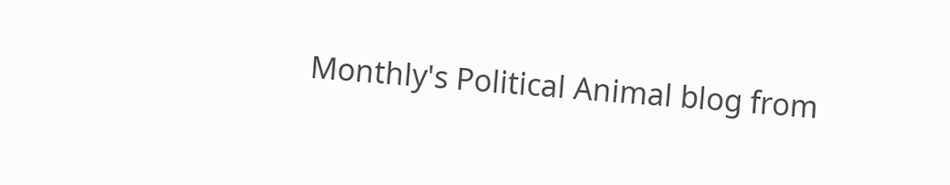Monthly's Political Animal blog from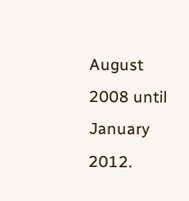August 2008 until January 2012.